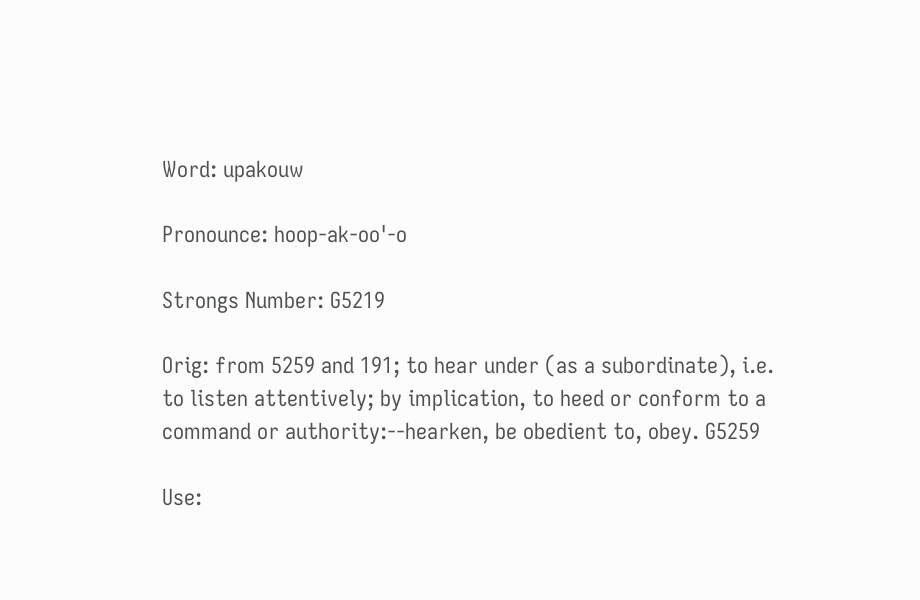Word: upakouw

Pronounce: hoop-ak-oo'-o

Strongs Number: G5219

Orig: from 5259 and 191; to hear under (as a subordinate), i.e. to listen attentively; by implication, to heed or conform to a command or authority:--hearken, be obedient to, obey. G5259

Use: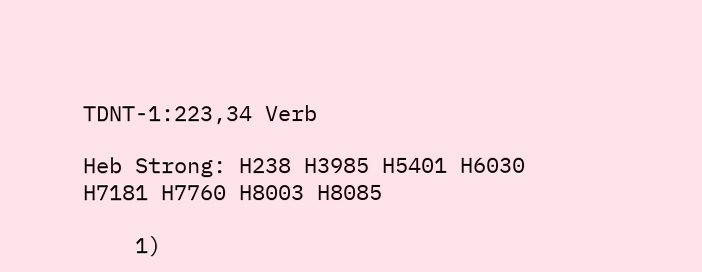TDNT-1:223,34 Verb

Heb Strong: H238 H3985 H5401 H6030 H7181 H7760 H8003 H8085

    1)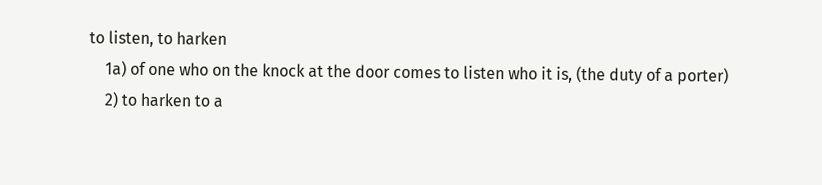to listen, to harken
    1a) of one who on the knock at the door comes to listen who it is, (the duty of a porter)
    2) to harken to a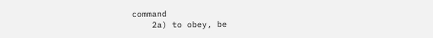command
    2a) to obey, be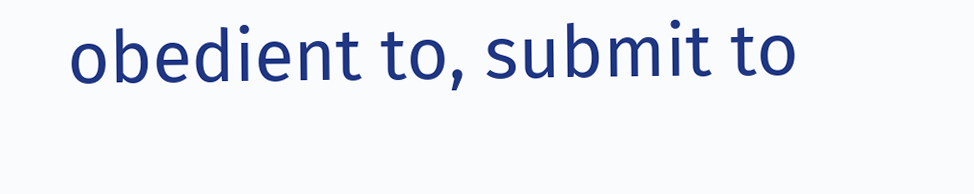obedient to, submit to